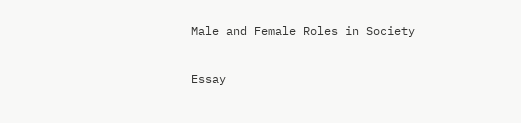Male and Female Roles in Society

Essay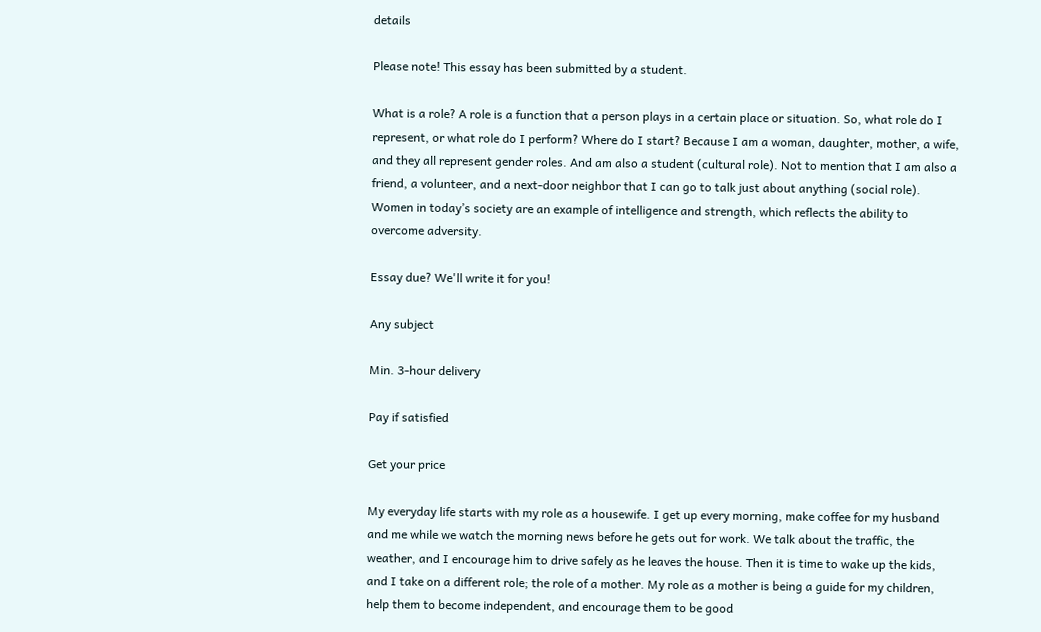details

Please note! This essay has been submitted by a student.

What is a role? A role is a function that a person plays in a certain place or situation. So, what role do I represent, or what role do I perform? Where do I start? Because I am a woman, daughter, mother, a wife, and they all represent gender roles. And am also a student (cultural role). Not to mention that I am also a friend, a volunteer, and a next-door neighbor that I can go to talk just about anything (social role). Women in today’s society are an example of intelligence and strength, which reflects the ability to overcome adversity.

Essay due? We'll write it for you!

Any subject

Min. 3-hour delivery

Pay if satisfied

Get your price

My everyday life starts with my role as a housewife. I get up every morning, make coffee for my husband and me while we watch the morning news before he gets out for work. We talk about the traffic, the weather, and I encourage him to drive safely as he leaves the house. Then it is time to wake up the kids, and I take on a different role; the role of a mother. My role as a mother is being a guide for my children, help them to become independent, and encourage them to be good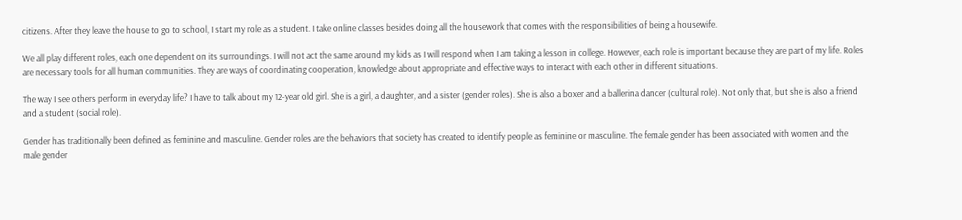citizens. After they leave the house to go to school, I start my role as a student. I take online classes besides doing all the housework that comes with the responsibilities of being a housewife.

We all play different roles, each one dependent on its surroundings. I will not act the same around my kids as I will respond when I am taking a lesson in college. However, each role is important because they are part of my life. Roles are necessary tools for all human communities. They are ways of coordinating cooperation, knowledge about appropriate and effective ways to interact with each other in different situations.

The way I see others perform in everyday life? I have to talk about my 12-year old girl. She is a girl, a daughter, and a sister (gender roles). She is also a boxer and a ballerina dancer (cultural role). Not only that, but she is also a friend and a student (social role).

Gender has traditionally been defined as feminine and masculine. Gender roles are the behaviors that society has created to identify people as feminine or masculine. The female gender has been associated with women and the male gender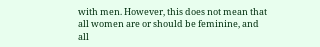with men. However, this does not mean that all women are or should be feminine, and all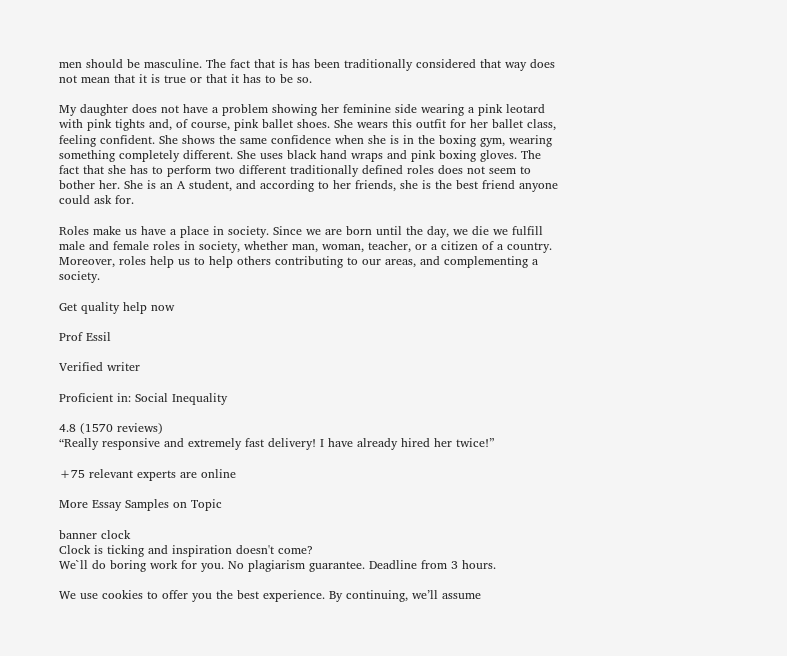men should be masculine. The fact that is has been traditionally considered that way does not mean that it is true or that it has to be so.

My daughter does not have a problem showing her feminine side wearing a pink leotard with pink tights and, of course, pink ballet shoes. She wears this outfit for her ballet class, feeling confident. She shows the same confidence when she is in the boxing gym, wearing something completely different. She uses black hand wraps and pink boxing gloves. The fact that she has to perform two different traditionally defined roles does not seem to bother her. She is an A student, and according to her friends, she is the best friend anyone could ask for.

Roles make us have a place in society. Since we are born until the day, we die we fulfill male and female roles in society, whether man, woman, teacher, or a citizen of a country. Moreover, roles help us to help others contributing to our areas, and complementing a society.

Get quality help now

Prof Essil

Verified writer

Proficient in: Social Inequality

4.8 (1570 reviews)
“Really responsive and extremely fast delivery! I have already hired her twice!”

+75 relevant experts are online

More Essay Samples on Topic

banner clock
Clock is ticking and inspiration doesn't come?
We`ll do boring work for you. No plagiarism guarantee. Deadline from 3 hours.

We use cookies to offer you the best experience. By continuing, we’ll assume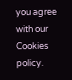you agree with our Cookies policy.